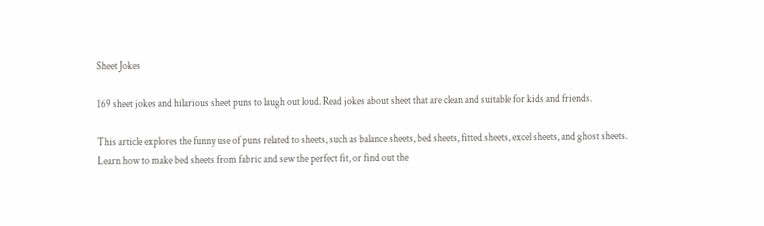Sheet Jokes

169 sheet jokes and hilarious sheet puns to laugh out loud. Read jokes about sheet that are clean and suitable for kids and friends.

This article explores the funny use of puns related to sheets, such as balance sheets, bed sheets, fitted sheets, excel sheets, and ghost sheets. Learn how to make bed sheets from fabric and sew the perfect fit, or find out the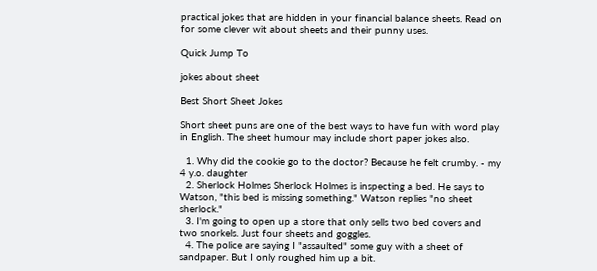practical jokes that are hidden in your financial balance sheets. Read on for some clever wit about sheets and their punny uses.

Quick Jump To

jokes about sheet

Best Short Sheet Jokes

Short sheet puns are one of the best ways to have fun with word play in English. The sheet humour may include short paper jokes also.

  1. Why did the cookie go to the doctor? Because he felt crumby. - my 4 y.o. daughter
  2. Sherlock Holmes Sherlock Holmes is inspecting a bed. He says to Watson, "this bed is missing something." Watson replies "no sheet sherlock."
  3. I'm going to open up a store that only sells two bed covers and two snorkels. Just four sheets and goggles.
  4. The police are saying I "assaulted" some guy with a sheet of sandpaper. But I only roughed him up a bit.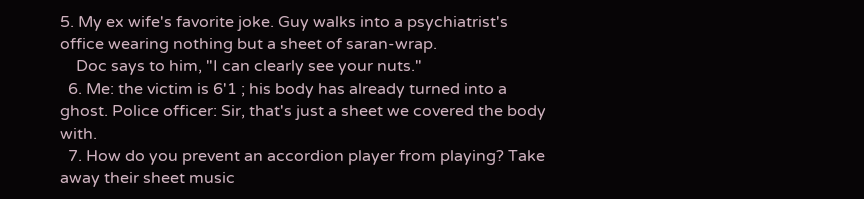5. My ex wife's favorite joke. Guy walks into a psychiatrist's office wearing nothing but a sheet of saran-wrap.
    Doc says to him, "I can clearly see your nuts."
  6. Me: the victim is 6'1 ; his body has already turned into a ghost. Police officer: Sir, that's just a sheet we covered the body with.
  7. How do you prevent an accordion player from playing? Take away their sheet music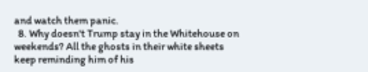and watch them panic.
  8. Why doesn't Trump stay in the Whitehouse on weekends? All the ghosts in their white sheets keep reminding him of his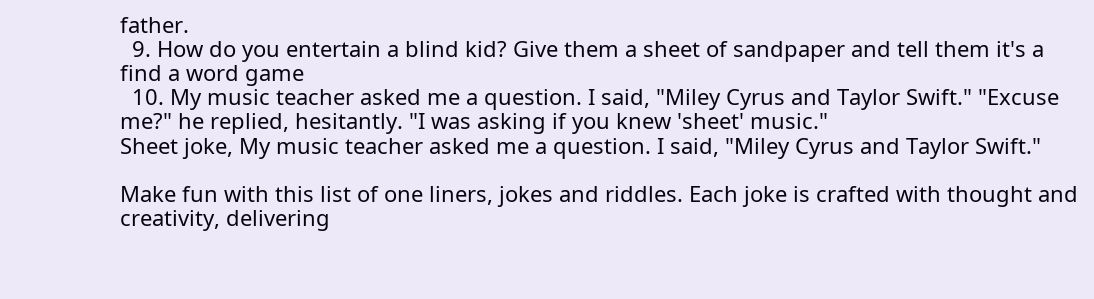father.
  9. How do you entertain a blind kid? Give them a sheet of sandpaper and tell them it's a find a word game
  10. My music teacher asked me a question. I said, "Miley Cyrus and Taylor Swift." "Excuse me?" he replied, hesitantly. "I was asking if you knew 'sheet' music."
Sheet joke, My music teacher asked me a question. I said, "Miley Cyrus and Taylor Swift."

Make fun with this list of one liners, jokes and riddles. Each joke is crafted with thought and creativity, delivering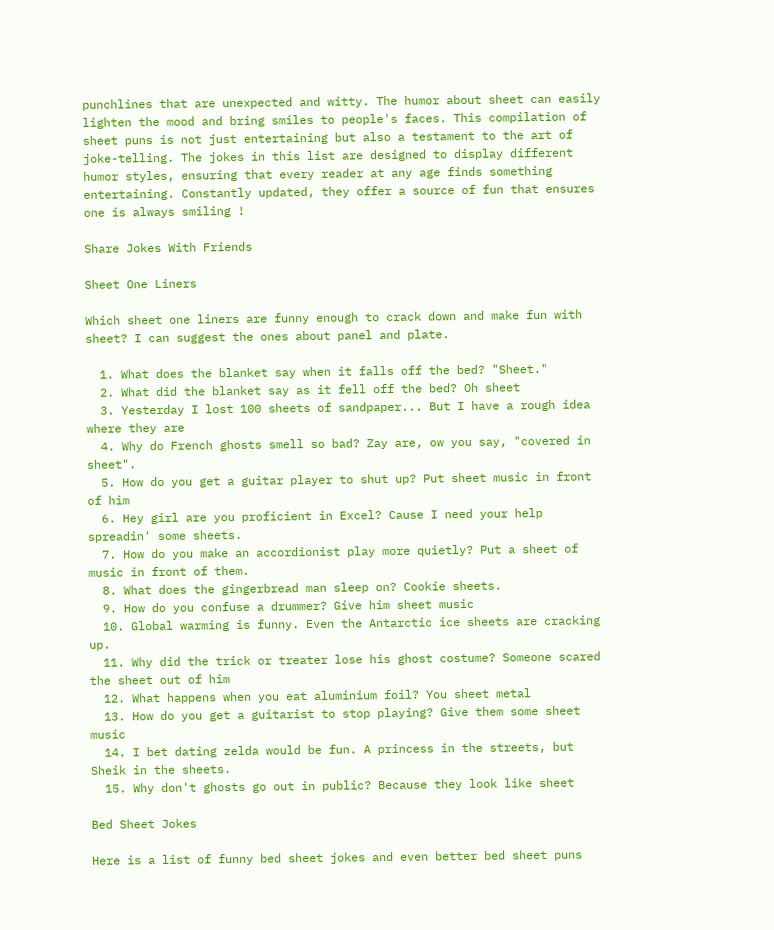punchlines that are unexpected and witty. The humor about sheet can easily lighten the mood and bring smiles to people's faces. This compilation of sheet puns is not just entertaining but also a testament to the art of joke-telling. The jokes in this list are designed to display different humor styles, ensuring that every reader at any age finds something entertaining. Constantly updated, they offer a source of fun that ensures one is always smiling !

Share Jokes With Friends

Sheet One Liners

Which sheet one liners are funny enough to crack down and make fun with sheet? I can suggest the ones about panel and plate.

  1. What does the blanket say when it falls off the bed? "Sheet."
  2. What did the blanket say as it fell off the bed? Oh sheet
  3. Yesterday I lost 100 sheets of sandpaper... But I have a rough idea where they are
  4. Why do French ghosts smell so bad? Zay are, ow you say, "covered in sheet".
  5. How do you get a guitar player to shut up? Put sheet music in front of him
  6. Hey girl are you proficient in Excel? Cause I need your help spreadin' some sheets.
  7. How do you make an accordionist play more quietly? Put a sheet of music in front of them.
  8. What does the gingerbread man sleep on? Cookie sheets.
  9. How do you confuse a drummer? Give him sheet music
  10. Global warming is funny. Even the Antarctic ice sheets are cracking up.
  11. Why did the trick or treater lose his ghost costume? Someone scared the sheet out of him
  12. What happens when you eat aluminium foil? You sheet metal
  13. How do you get a guitarist to stop playing? Give them some sheet music
  14. I bet dating zelda would be fun. A princess in the streets, but Sheik in the sheets.
  15. Why don't ghosts go out in public? Because they look like sheet

Bed Sheet Jokes

Here is a list of funny bed sheet jokes and even better bed sheet puns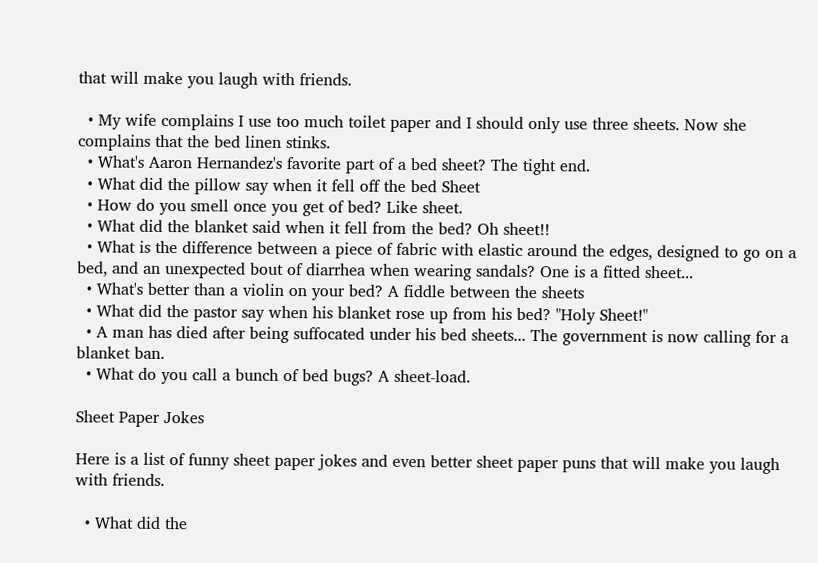that will make you laugh with friends.

  • My wife complains I use too much toilet paper and I should only use three sheets. Now she complains that the bed linen stinks.
  • What's Aaron Hernandez's favorite part of a bed sheet? The tight end.
  • What did the pillow say when it fell off the bed Sheet
  • How do you smell once you get of bed? Like sheet.
  • What did the blanket said when it fell from the bed? Oh sheet!!
  • What is the difference between a piece of fabric with elastic around the edges, designed to go on a bed, and an unexpected bout of diarrhea when wearing sandals? One is a fitted sheet...
  • What's better than a violin on your bed? A fiddle between the sheets
  • What did the pastor say when his blanket rose up from his bed? "Holy Sheet!"
  • A man has died after being suffocated under his bed sheets... The government is now calling for a blanket ban.
  • What do you call a bunch of bed bugs? A sheet-load.

Sheet Paper Jokes

Here is a list of funny sheet paper jokes and even better sheet paper puns that will make you laugh with friends.

  • What did the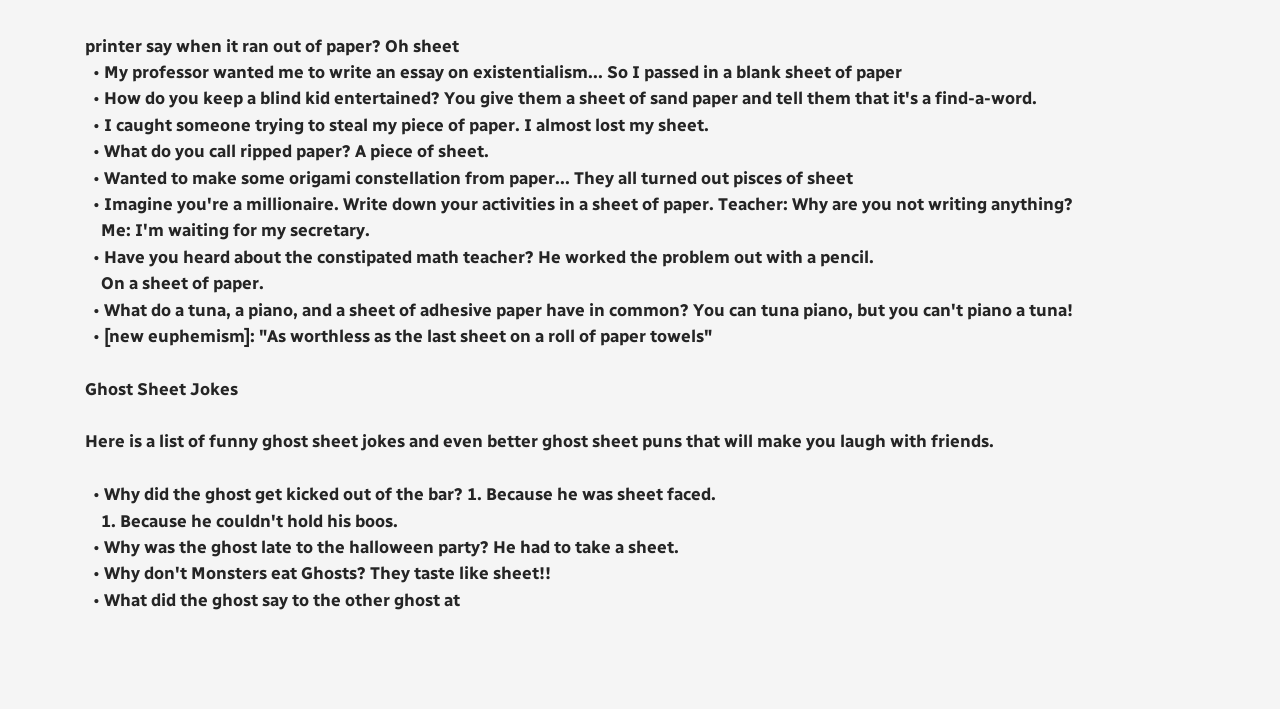printer say when it ran out of paper? Oh sheet
  • My professor wanted me to write an essay on existentialism... So I passed in a blank sheet of paper
  • How do you keep a blind kid entertained? You give them a sheet of sand paper and tell them that it's a find-a-word.
  • I caught someone trying to steal my piece of paper. I almost lost my sheet.
  • What do you call ripped paper? A piece of sheet.
  • Wanted to make some origami constellation from paper... They all turned out pisces of sheet
  • Imagine you're a millionaire. Write down your activities in a sheet of paper. Teacher: Why are you not writing anything?
    Me: I'm waiting for my secretary.
  • Have you heard about the constipated math teacher? He worked the problem out with a pencil.
    On a sheet of paper.
  • What do a tuna, a piano, and a sheet of adhesive paper have in common? You can tuna piano, but you can't piano a tuna!
  • [new euphemism]: "As worthless as the last sheet on a roll of paper towels"

Ghost Sheet Jokes

Here is a list of funny ghost sheet jokes and even better ghost sheet puns that will make you laugh with friends.

  • Why did the ghost get kicked out of the bar? 1. Because he was sheet faced.
    1. Because he couldn't hold his boos.
  • Why was the ghost late to the halloween party? He had to take a sheet.
  • Why don't Monsters eat Ghosts? They taste like sheet!!
  • What did the ghost say to the other ghost at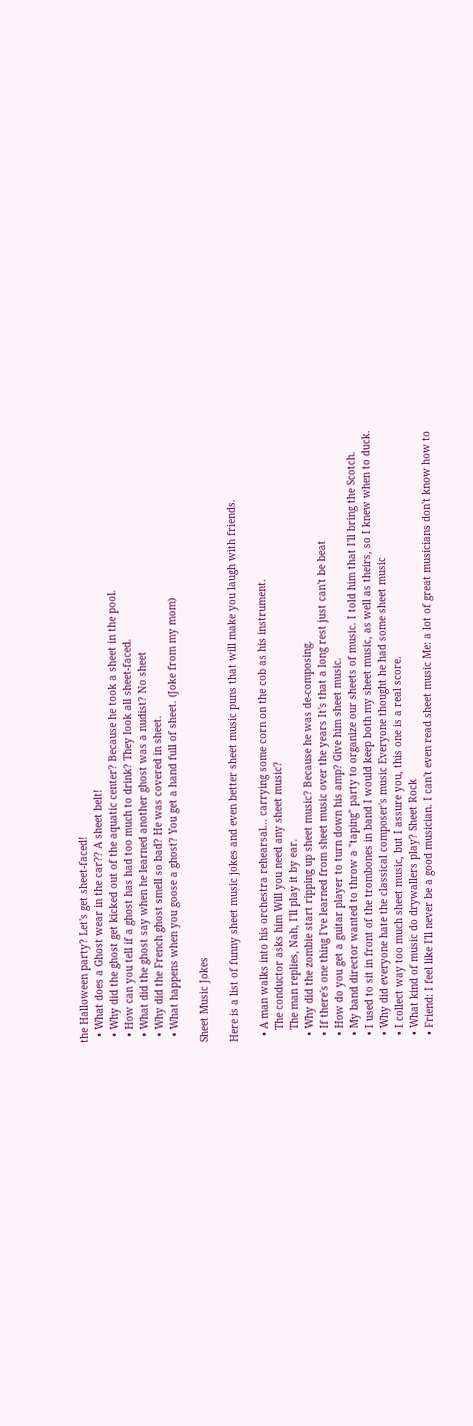the Halloween party? Let's get sheet-faced!
  • What does a Ghost wear in the car?? A sheet belt!
  • Why did the ghost get kicked out of the aquatic center? Because he took a sheet in the pool.
  • How can you tell if a ghost has had too much to drink? They look all sheet-faced.
  • What did the ghost say when he learned another ghost was a nudist? No sheet
  • Why did the French ghost smell so bad? He was covered in sheet.
  • What happens when you goose a ghost? You get a hand full of sheet. (Joke from my mom)

Sheet Music Jokes

Here is a list of funny sheet music jokes and even better sheet music puns that will make you laugh with friends.

  • A man walks into his orchestra rehearsal... carrying some corn on the cob as his instrument.
    The conductor asks him Will you need any sheet music?
    The man replies, Nah, I'll play it by ear.
  • Why did the zombie start ripping up sheet music? Because he was de-composing.
  • If there's one thing I've learned from sheet music over the years It's that a long rest just can't be beat
  • How do you get a guitar player to turn down his amp? Give him sheet music.
  • My band director wanted to throw a "taping" party to organize our sheets of music. I told him that I'll bring the Scotch.
  • I used to sit in front of the trombones in band I would keep both my sheet music, as well as theirs, so I knew when to duck.
  • Why did everyone hate the classical composer's music Everyone thought he had some sheet music
  • I collect way too much sheet music, but I assure you, this one is a real score.
  • What kind of music do drywallers play? Sheet Rock
  • Friend: I feel like I'll never be a good musician. I can't even read sheet music Me: a lot of great musicians don't know how to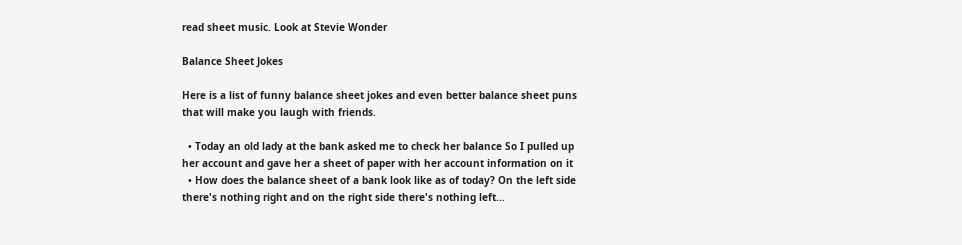read sheet music. Look at Stevie Wonder

Balance Sheet Jokes

Here is a list of funny balance sheet jokes and even better balance sheet puns that will make you laugh with friends.

  • Today an old lady at the bank asked me to check her balance So I pulled up her account and gave her a sheet of paper with her account information on it
  • How does the balance sheet of a bank look like as of today? On the left side there's nothing right and on the right side there's nothing left...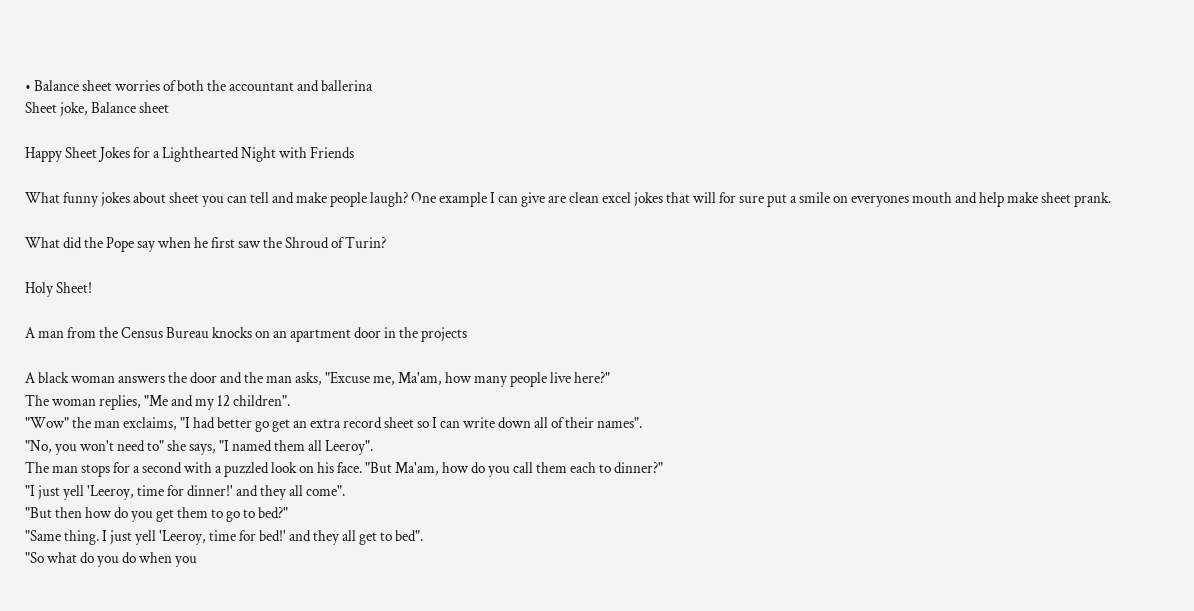• Balance sheet worries of both the accountant and ballerina
Sheet joke, Balance sheet

Happy Sheet Jokes for a Lighthearted Night with Friends

What funny jokes about sheet you can tell and make people laugh? One example I can give are clean excel jokes that will for sure put a smile on everyones mouth and help make sheet prank.

What did the Pope say when he first saw the Shroud of Turin?

Holy Sheet!

A man from the Census Bureau knocks on an apartment door in the projects

A black woman answers the door and the man asks, "Excuse me, Ma'am, how many people live here?"
The woman replies, "Me and my 12 children".
"Wow" the man exclaims, "I had better go get an extra record sheet so I can write down all of their names".
"No, you won't need to" she says, "I named them all Leeroy".
The man stops for a second with a puzzled look on his face. "But Ma'am, how do you call them each to dinner?"
"I just yell 'Leeroy, time for dinner!' and they all come".
"But then how do you get them to go to bed?"
"Same thing. I just yell 'Leeroy, time for bed!' and they all get to bed".
"So what do you do when you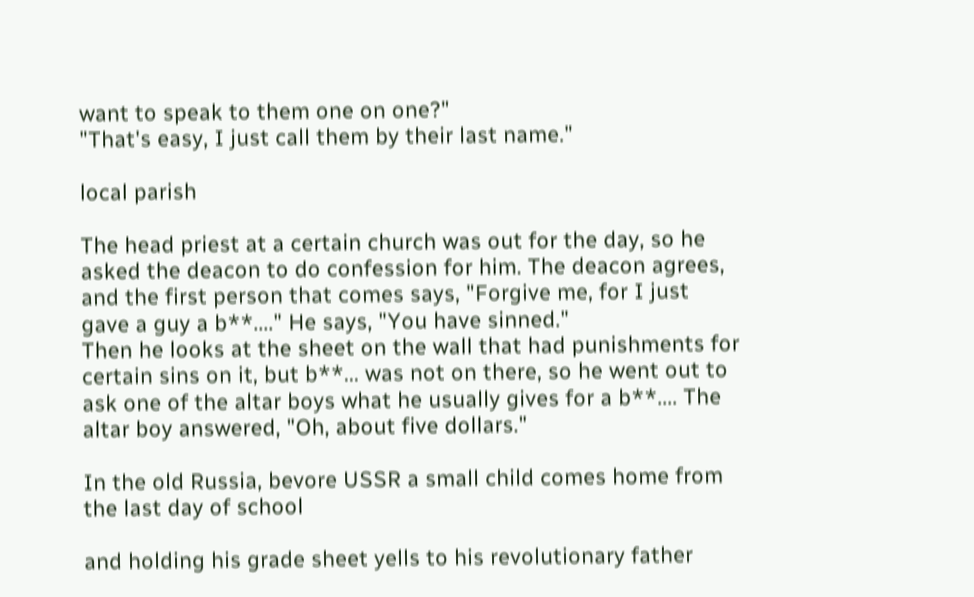want to speak to them one on one?"
"That's easy, I just call them by their last name."

local parish

The head priest at a certain church was out for the day, so he asked the deacon to do confession for him. The deacon agrees, and the first person that comes says, "Forgive me, for I just gave a guy a b**...." He says, "You have sinned."
Then he looks at the sheet on the wall that had punishments for certain sins on it, but b**... was not on there, so he went out to ask one of the altar boys what he usually gives for a b**.... The altar boy answered, "Oh, about five dollars."

In the old Russia, bevore USSR a small child comes home from the last day of school

and holding his grade sheet yells to his revolutionary father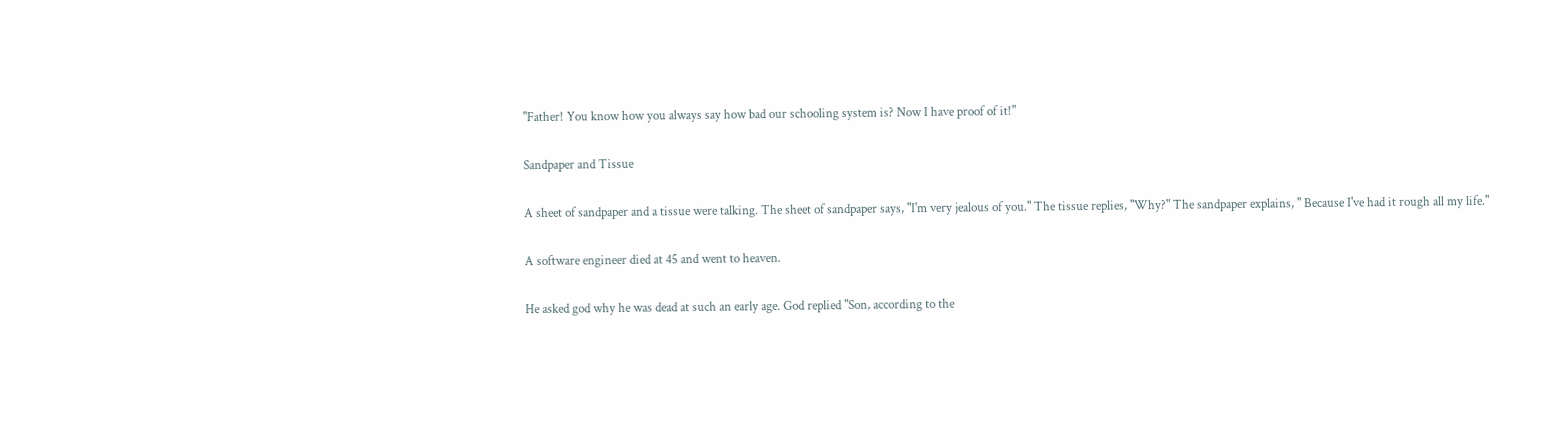"Father! You know how you always say how bad our schooling system is? Now I have proof of it!"

Sandpaper and Tissue

A sheet of sandpaper and a tissue were talking. The sheet of sandpaper says, "I'm very jealous of you." The tissue replies, "Why?" The sandpaper explains, " Because I've had it rough all my life."

A software engineer died at 45 and went to heaven.

He asked god why he was dead at such an early age. God replied "Son, according to the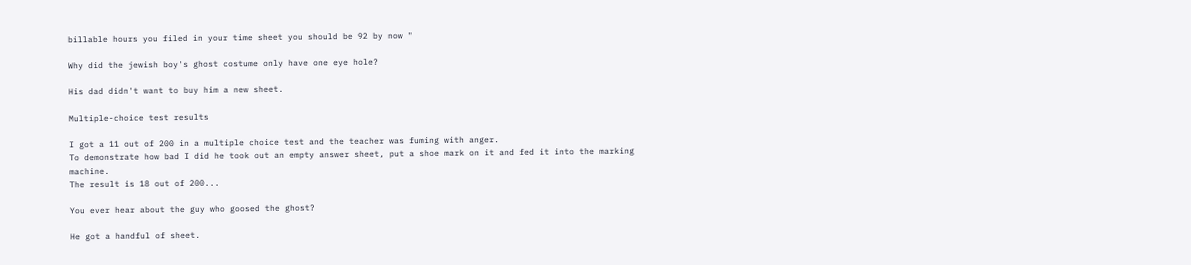billable hours you filed in your time sheet you should be 92 by now "

Why did the jewish boy's ghost costume only have one eye hole?

His dad didn't want to buy him a new sheet.

Multiple-choice test results

I got a 11 out of 200 in a multiple choice test and the teacher was fuming with anger.
To demonstrate how bad I did he took out an empty answer sheet, put a shoe mark on it and fed it into the marking machine.
The result is 18 out of 200...

You ever hear about the guy who goosed the ghost?

He got a handful of sheet.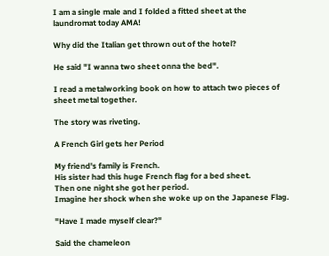I am a single male and I folded a fitted sheet at the laundromat today AMA!

Why did the Italian get thrown out of the hotel?

He said "I wanna two sheet onna the bed".

I read a metalworking book on how to attach two pieces of sheet metal together.

The story was riveting.

A French Girl gets her Period

My friend's family is French.
His sister had this huge French flag for a bed sheet.
Then one night she got her period.
Imagine her shock when she woke up on the Japanese Flag.

"Have I made myself clear?"

Said the chameleon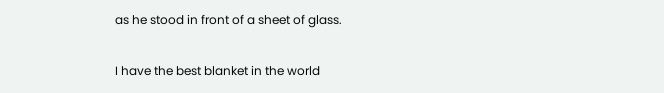as he stood in front of a sheet of glass.

I have the best blanket in the world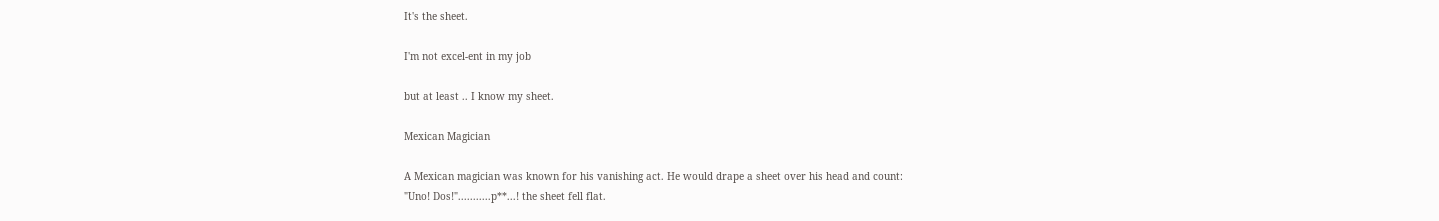It's the sheet.

I'm not excel-ent in my job

but at least .. I know my sheet.

Mexican Magician

A Mexican magician was known for his vanishing act. He would drape a sheet over his head and count:
"Uno! Dos!"...........p**...! the sheet fell flat.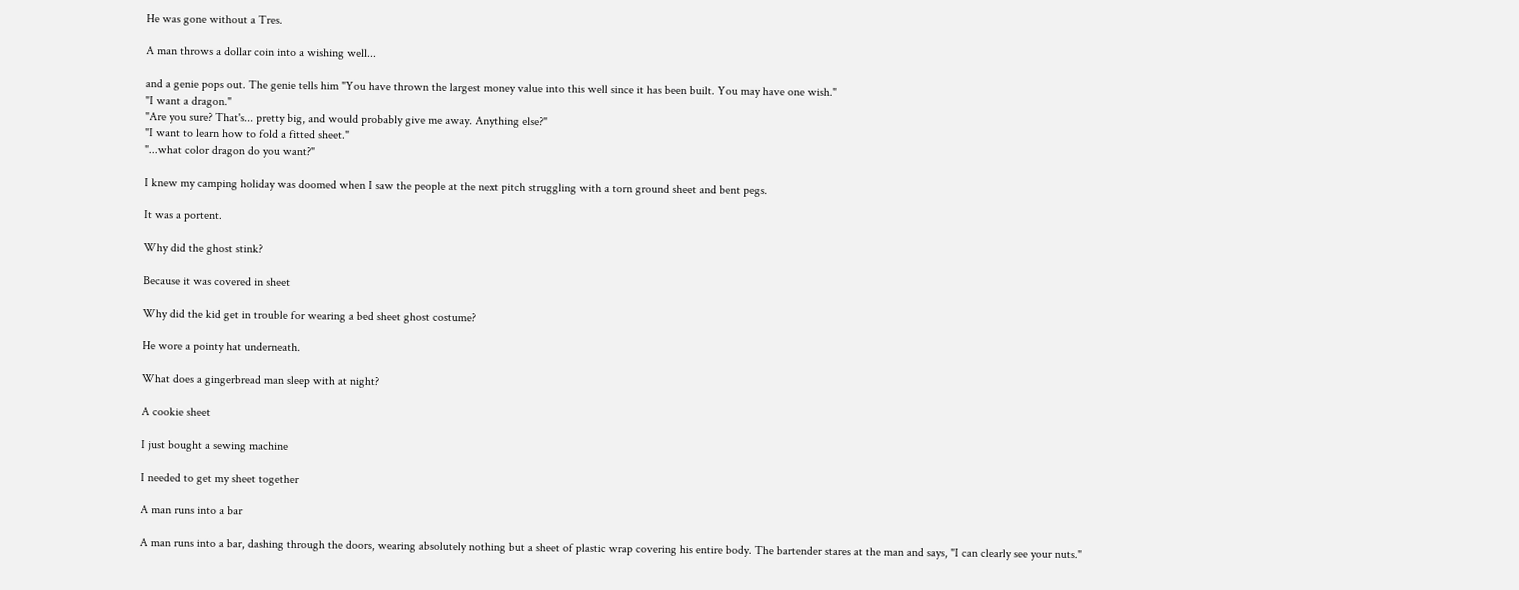He was gone without a Tres.

A man throws a dollar coin into a wishing well...

and a genie pops out. The genie tells him "You have thrown the largest money value into this well since it has been built. You may have one wish."
"I want a dragon."
"Are you sure? That's... pretty big, and would probably give me away. Anything else?"
"I want to learn how to fold a fitted sheet."
"...what color dragon do you want?"

I knew my camping holiday was doomed when I saw the people at the next pitch struggling with a torn ground sheet and bent pegs.

It was a portent.

Why did the ghost stink?

Because it was covered in sheet

Why did the kid get in trouble for wearing a bed sheet ghost costume?

He wore a pointy hat underneath.

What does a gingerbread man sleep with at night?

A cookie sheet

I just bought a sewing machine

I needed to get my sheet together

A man runs into a bar

A man runs into a bar, dashing through the doors, wearing absolutely nothing but a sheet of plastic wrap covering his entire body. The bartender stares at the man and says, "I can clearly see your nuts."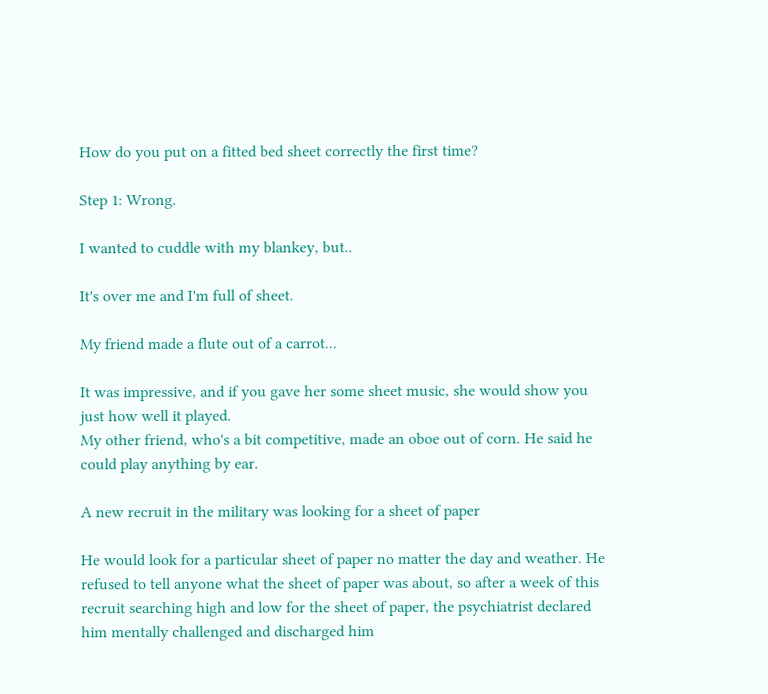How do you put on a fitted bed sheet correctly the first time?

Step 1: Wrong.

I wanted to cuddle with my blankey, but..

It's over me and I'm full of sheet.

My friend made a flute out of a carrot...

It was impressive, and if you gave her some sheet music, she would show you just how well it played.
My other friend, who's a bit competitive, made an oboe out of corn. He said he could play anything by ear.

A new recruit in the military was looking for a sheet of paper

He would look for a particular sheet of paper no matter the day and weather. He refused to tell anyone what the sheet of paper was about, so after a week of this recruit searching high and low for the sheet of paper, the psychiatrist declared him mentally challenged and discharged him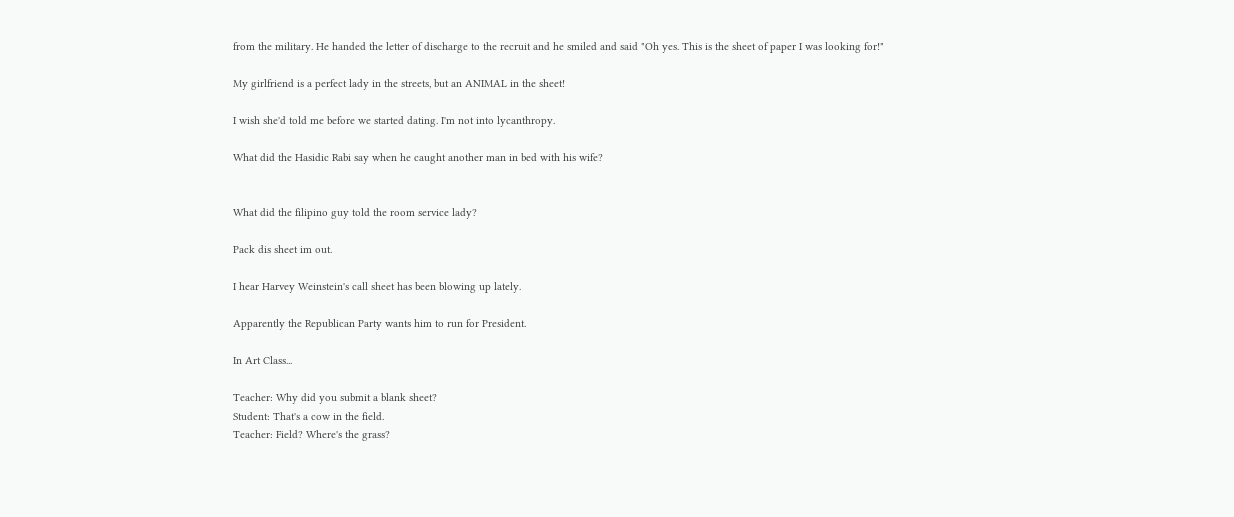from the military. He handed the letter of discharge to the recruit and he smiled and said "Oh yes. This is the sheet of paper I was looking for!"

My girlfriend is a perfect lady in the streets, but an ANIMAL in the sheet!

I wish she'd told me before we started dating. I'm not into lycanthropy.

What did the Hasidic Rabi say when he caught another man in bed with his wife?


What did the filipino guy told the room service lady?

Pack dis sheet im out.

I hear Harvey Weinstein's call sheet has been blowing up lately.

Apparently the Republican Party wants him to run for President.

In Art Class...

Teacher: Why did you submit a blank sheet?
Student: That's a cow in the field.
Teacher: Field? Where's the grass?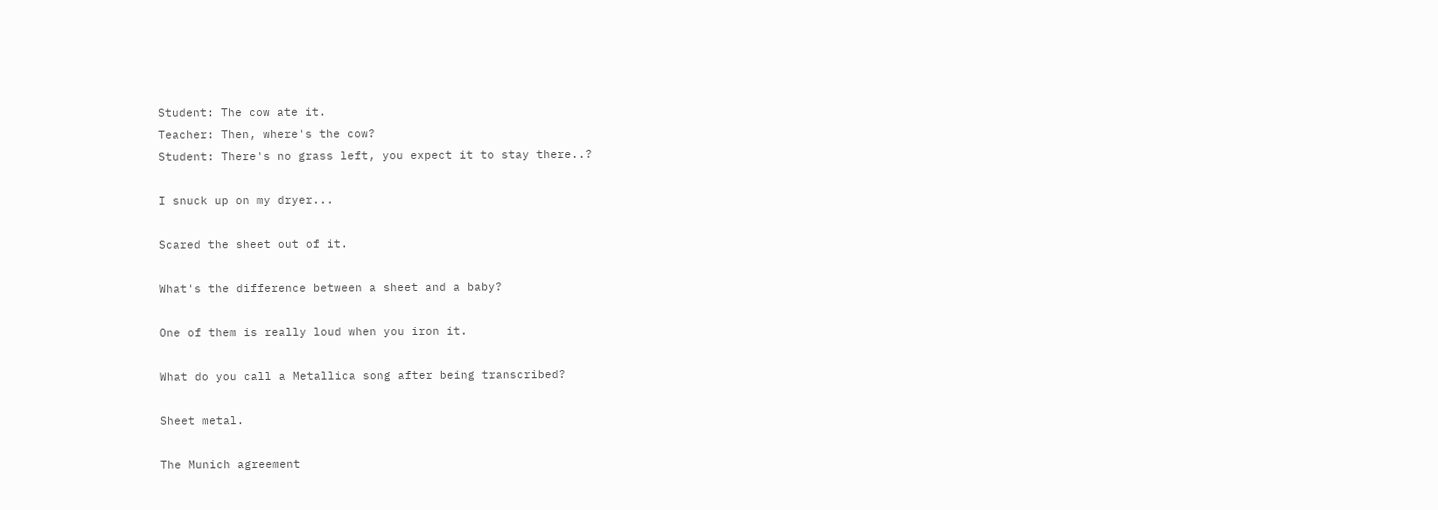Student: The cow ate it.
Teacher: Then, where's the cow?
Student: There's no grass left, you expect it to stay there..?

I snuck up on my dryer...

Scared the sheet out of it.

What's the difference between a sheet and a baby?

One of them is really loud when you iron it.

What do you call a Metallica song after being transcribed?

Sheet metal.

The Munich agreement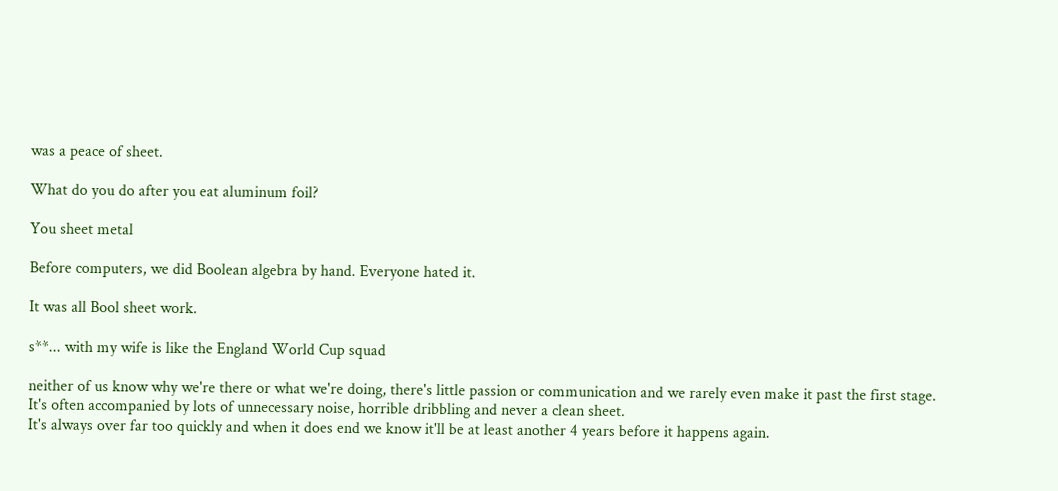was a peace of sheet.

What do you do after you eat aluminum foil?

You sheet metal

Before computers, we did Boolean algebra by hand. Everyone hated it.

It was all Bool sheet work.

s**... with my wife is like the England World Cup squad

neither of us know why we're there or what we're doing, there's little passion or communication and we rarely even make it past the first stage.
It's often accompanied by lots of unnecessary noise, horrible dribbling and never a clean sheet.
It's always over far too quickly and when it does end we know it'll be at least another 4 years before it happens again.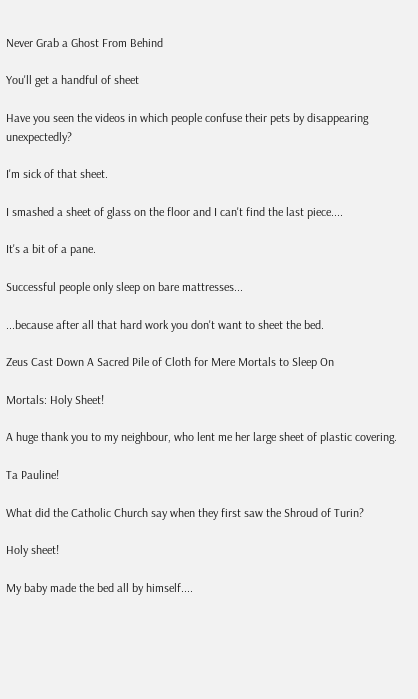Never Grab a Ghost From Behind

You'll get a handful of sheet

Have you seen the videos in which people confuse their pets by disappearing unexpectedly?

I'm sick of that sheet.

I smashed a sheet of glass on the floor and I can't find the last piece....

It's a bit of a pane.

Successful people only sleep on bare mattresses...

...because after all that hard work you don't want to sheet the bed.

Zeus Cast Down A Sacred Pile of Cloth for Mere Mortals to Sleep On

Mortals: Holy Sheet!

A huge thank you to my neighbour, who lent me her large sheet of plastic covering.

Ta Pauline!

What did the Catholic Church say when they first saw the Shroud of Turin?

Holy sheet!

My baby made the bed all by himself....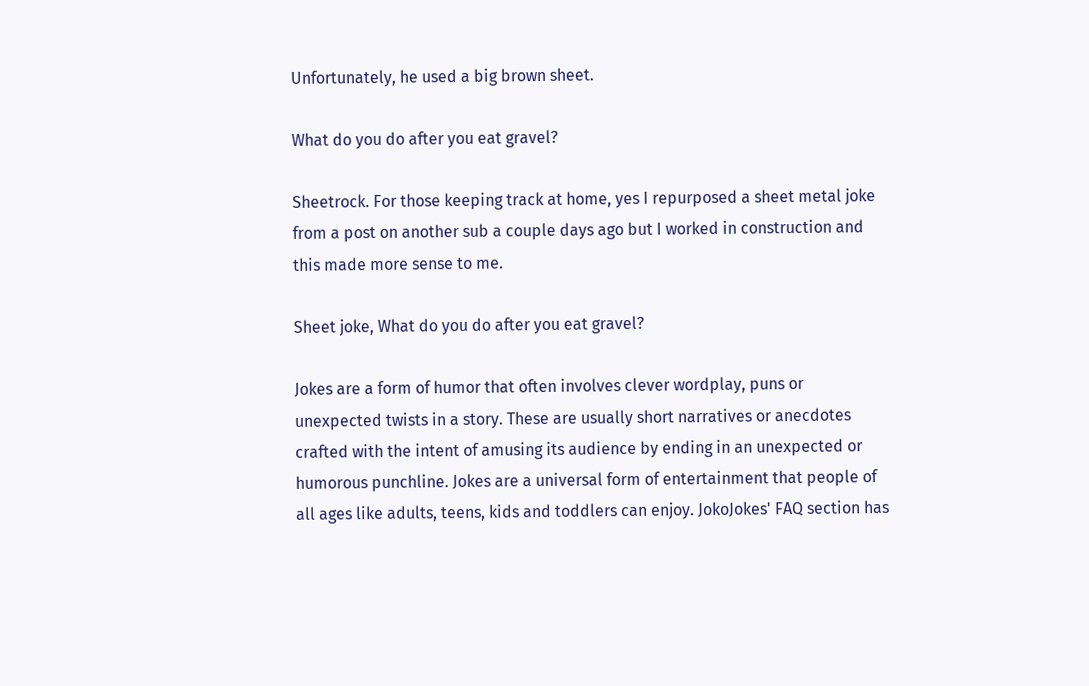Unfortunately, he used a big brown sheet.

What do you do after you eat gravel?

Sheetrock. For those keeping track at home, yes I repurposed a sheet metal joke from a post on another sub a couple days ago but I worked in construction and this made more sense to me.

Sheet joke, What do you do after you eat gravel?

Jokes are a form of humor that often involves clever wordplay, puns or unexpected twists in a story. These are usually short narratives or anecdotes crafted with the intent of amusing its audience by ending in an unexpected or humorous punchline. Jokes are a universal form of entertainment that people of all ages like adults, teens, kids and toddlers can enjoy. JokoJokes' FAQ section has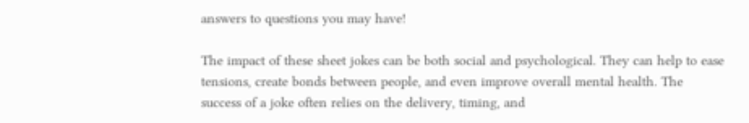answers to questions you may have!

The impact of these sheet jokes can be both social and psychological. They can help to ease tensions, create bonds between people, and even improve overall mental health. The success of a joke often relies on the delivery, timing, and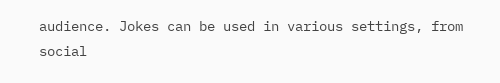audience. Jokes can be used in various settings, from social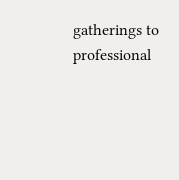gatherings to professional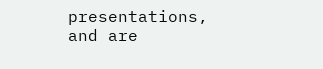presentations, and are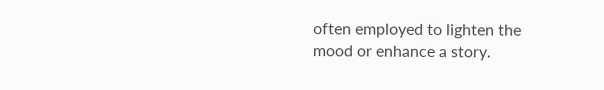often employed to lighten the mood or enhance a story.